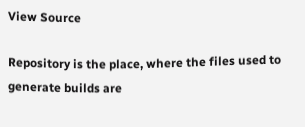View Source

Repository is the place, where the files used to generate builds are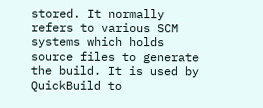stored. It normally refers to various SCM systems which holds source files to generate the build. It is used by QuickBuild to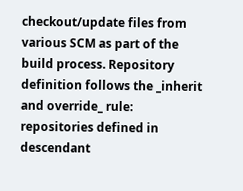checkout/update files from various SCM as part of the build process. Repository definition follows the _inherit and override_ rule: repositories defined in descendant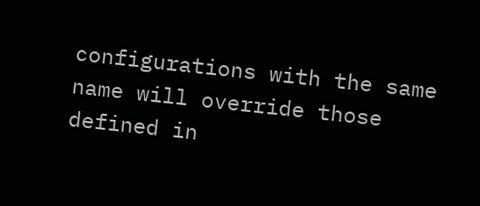configurations with the same name will override those defined in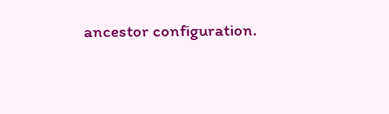ancestor configuration.